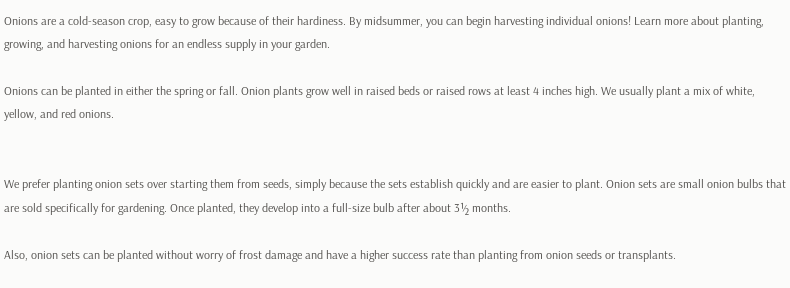Onions are a cold-season crop, easy to grow because of their hardiness. By midsummer, you can begin harvesting individual onions! Learn more about planting, growing, and harvesting onions for an endless supply in your garden.

Onions can be planted in either the spring or fall. Onion plants grow well in raised beds or raised rows at least 4 inches high. We usually plant a mix of white, yellow, and red onions.


We prefer planting onion sets over starting them from seeds, simply because the sets establish quickly and are easier to plant. Onion sets are small onion bulbs that are sold specifically for gardening. Once planted, they develop into a full-size bulb after about 3½ months.

Also, onion sets can be planted without worry of frost damage and have a higher success rate than planting from onion seeds or transplants.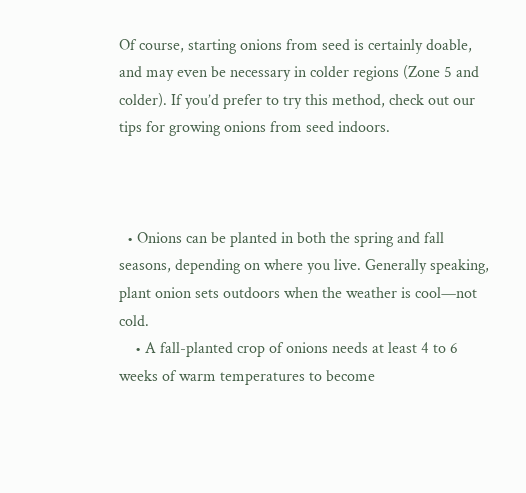Of course, starting onions from seed is certainly doable, and may even be necessary in colder regions (Zone 5 and colder). If you’d prefer to try this method, check out our tips for growing onions from seed indoors.



  • Onions can be planted in both the spring and fall seasons, depending on where you live. Generally speaking, plant onion sets outdoors when the weather is cool—not cold.
    • A fall-planted crop of onions needs at least 4 to 6 weeks of warm temperatures to become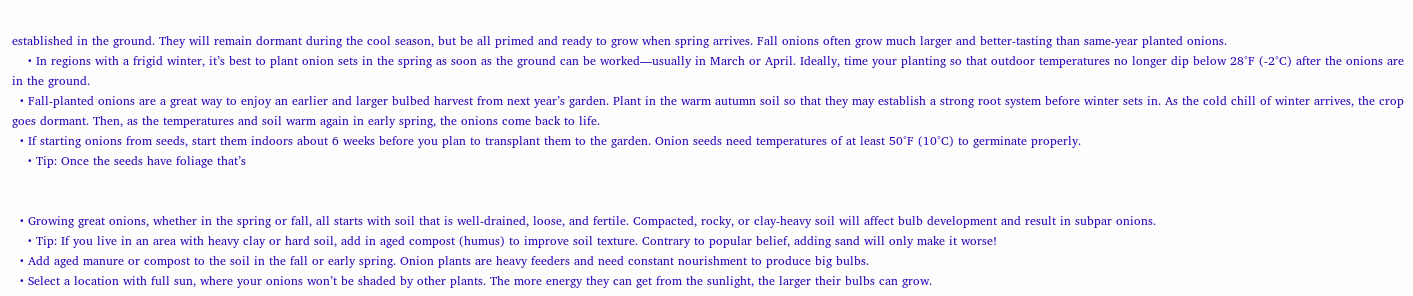established in the ground. They will remain dormant during the cool season, but be all primed and ready to grow when spring arrives. Fall onions often grow much larger and better-tasting than same-year planted onions.
    • In regions with a frigid winter, it’s best to plant onion sets in the spring as soon as the ground can be worked—usually in March or April. Ideally, time your planting so that outdoor temperatures no longer dip below 28°F (-2°C) after the onions are in the ground.
  • Fall-planted onions are a great way to enjoy an earlier and larger bulbed harvest from next year’s garden. Plant in the warm autumn soil so that they may establish a strong root system before winter sets in. As the cold chill of winter arrives, the crop goes dormant. Then, as the temperatures and soil warm again in early spring, the onions come back to life.
  • If starting onions from seeds, start them indoors about 6 weeks before you plan to transplant them to the garden. Onion seeds need temperatures of at least 50°F (10°C) to germinate properly.
    • Tip: Once the seeds have foliage that’s


  • Growing great onions, whether in the spring or fall, all starts with soil that is well-drained, loose, and fertile. Compacted, rocky, or clay-heavy soil will affect bulb development and result in subpar onions.
    • Tip: If you live in an area with heavy clay or hard soil, add in aged compost (humus) to improve soil texture. Contrary to popular belief, adding sand will only make it worse!
  • Add aged manure or compost to the soil in the fall or early spring. Onion plants are heavy feeders and need constant nourishment to produce big bulbs.
  • Select a location with full sun, where your onions won’t be shaded by other plants. The more energy they can get from the sunlight, the larger their bulbs can grow.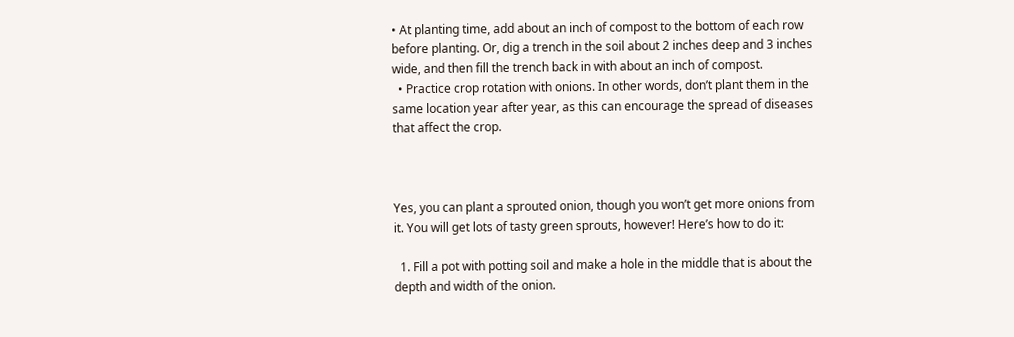• At planting time, add about an inch of compost to the bottom of each row before planting. Or, dig a trench in the soil about 2 inches deep and 3 inches wide, and then fill the trench back in with about an inch of compost.
  • Practice crop rotation with onions. In other words, don’t plant them in the same location year after year, as this can encourage the spread of diseases that affect the crop.



Yes, you can plant a sprouted onion, though you won’t get more onions from it. You will get lots of tasty green sprouts, however! Here’s how to do it:

  1. Fill a pot with potting soil and make a hole in the middle that is about the depth and width of the onion.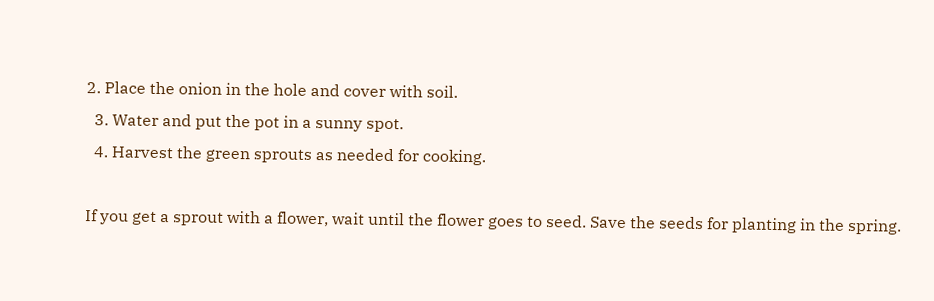2. Place the onion in the hole and cover with soil.
  3. Water and put the pot in a sunny spot.
  4. Harvest the green sprouts as needed for cooking.

If you get a sprout with a flower, wait until the flower goes to seed. Save the seeds for planting in the spring.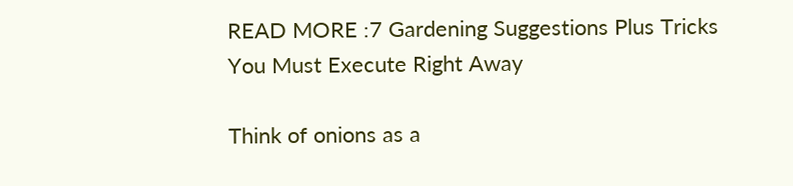READ MORE :7 Gardening Suggestions Plus Tricks You Must Execute Right Away

Think of onions as a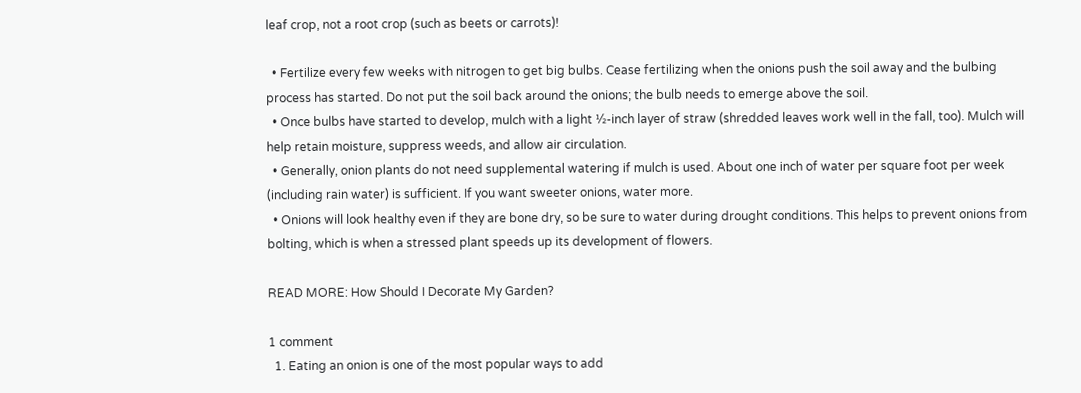leaf crop, not a root crop (such as beets or carrots)!

  • Fertilize every few weeks with nitrogen to get big bulbs. Cease fertilizing when the onions push the soil away and the bulbing process has started. Do not put the soil back around the onions; the bulb needs to emerge above the soil.
  • Once bulbs have started to develop, mulch with a light ½-inch layer of straw (shredded leaves work well in the fall, too). Mulch will help retain moisture, suppress weeds, and allow air circulation.
  • Generally, onion plants do not need supplemental watering if mulch is used. About one inch of water per square foot per week (including rain water) is sufficient. If you want sweeter onions, water more.
  • Onions will look healthy even if they are bone dry, so be sure to water during drought conditions. This helps to prevent onions from bolting, which is when a stressed plant speeds up its development of flowers.

READ MORE: How Should I Decorate My Garden?

1 comment
  1. Eating an onion is one of the most popular ways to add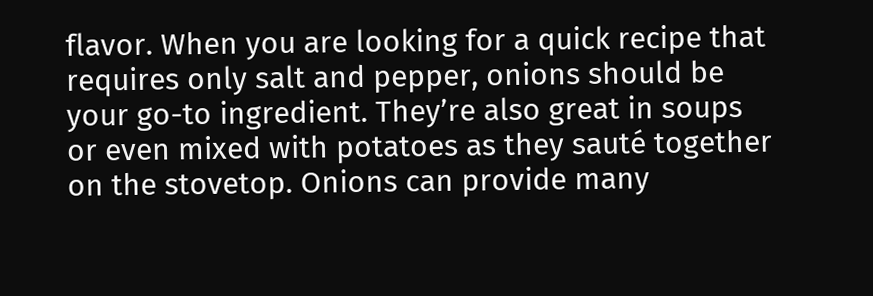flavor. When you are looking for a quick recipe that requires only salt and pepper, onions should be your go-to ingredient. They’re also great in soups or even mixed with potatoes as they sauté together on the stovetop. Onions can provide many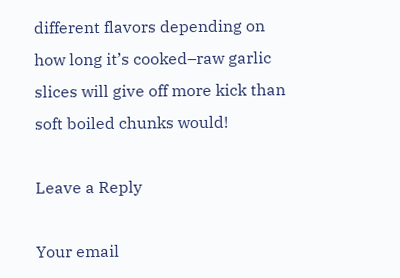different flavors depending on how long it’s cooked–raw garlic slices will give off more kick than soft boiled chunks would!

Leave a Reply

Your email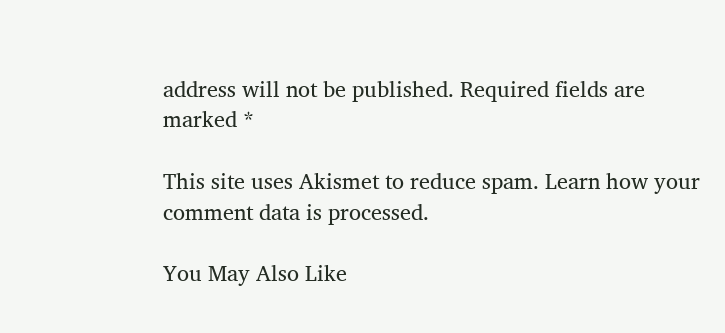address will not be published. Required fields are marked *

This site uses Akismet to reduce spam. Learn how your comment data is processed.

You May Also Like